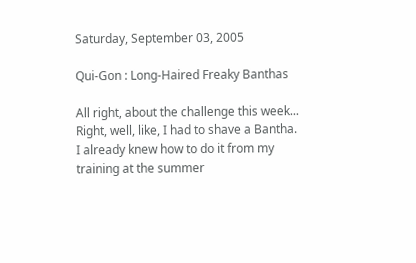Saturday, September 03, 2005

Qui-Gon : Long-Haired Freaky Banthas

All right, about the challenge this week...
Right, well, like, I had to shave a Bantha. I already knew how to do it from my training at the summer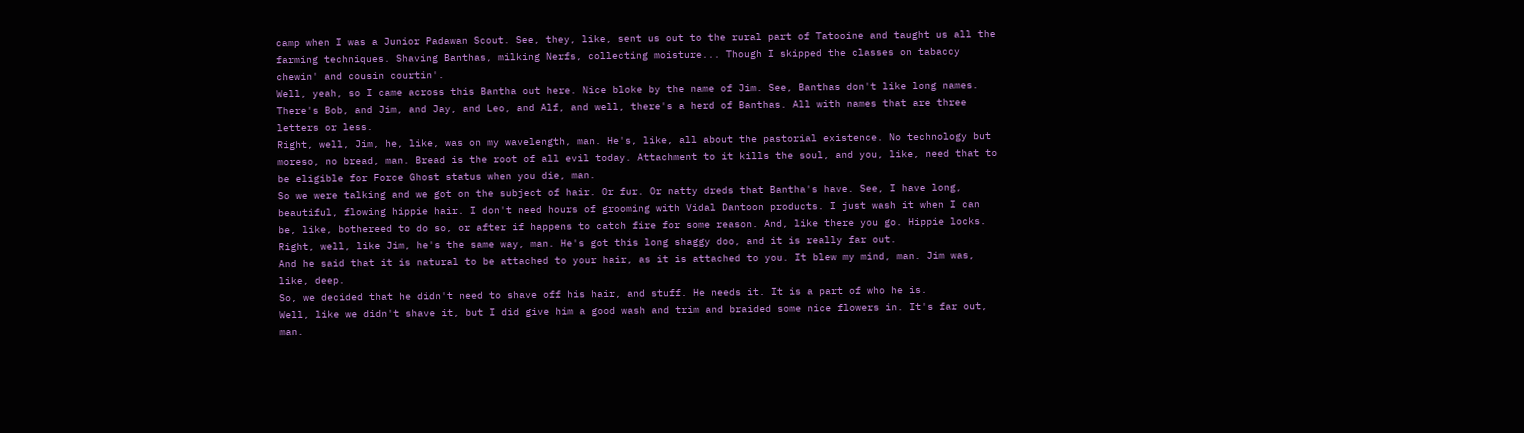camp when I was a Junior Padawan Scout. See, they, like, sent us out to the rural part of Tatooine and taught us all the farming techniques. Shaving Banthas, milking Nerfs, collecting moisture... Though I skipped the classes on tabaccy chewin' and cousin courtin'.
Well, yeah, so I came across this Bantha out here. Nice bloke by the name of Jim. See, Banthas don't like long names. There's Bob, and Jim, and Jay, and Leo, and Alf, and well, there's a herd of Banthas. All with names that are three letters or less.
Right, well, Jim, he, like, was on my wavelength, man. He's, like, all about the pastorial existence. No technology but moreso, no bread, man. Bread is the root of all evil today. Attachment to it kills the soul, and you, like, need that to be eligible for Force Ghost status when you die, man.
So we were talking and we got on the subject of hair. Or fur. Or natty dreds that Bantha's have. See, I have long, beautiful, flowing hippie hair. I don't need hours of grooming with Vidal Dantoon products. I just wash it when I can be, like, bothereed to do so, or after if happens to catch fire for some reason. And, like there you go. Hippie locks.
Right, well, like Jim, he's the same way, man. He's got this long shaggy doo, and it is really far out.
And he said that it is natural to be attached to your hair, as it is attached to you. It blew my mind, man. Jim was, like, deep.
So, we decided that he didn't need to shave off his hair, and stuff. He needs it. It is a part of who he is.
Well, like we didn't shave it, but I did give him a good wash and trim and braided some nice flowers in. It's far out, man.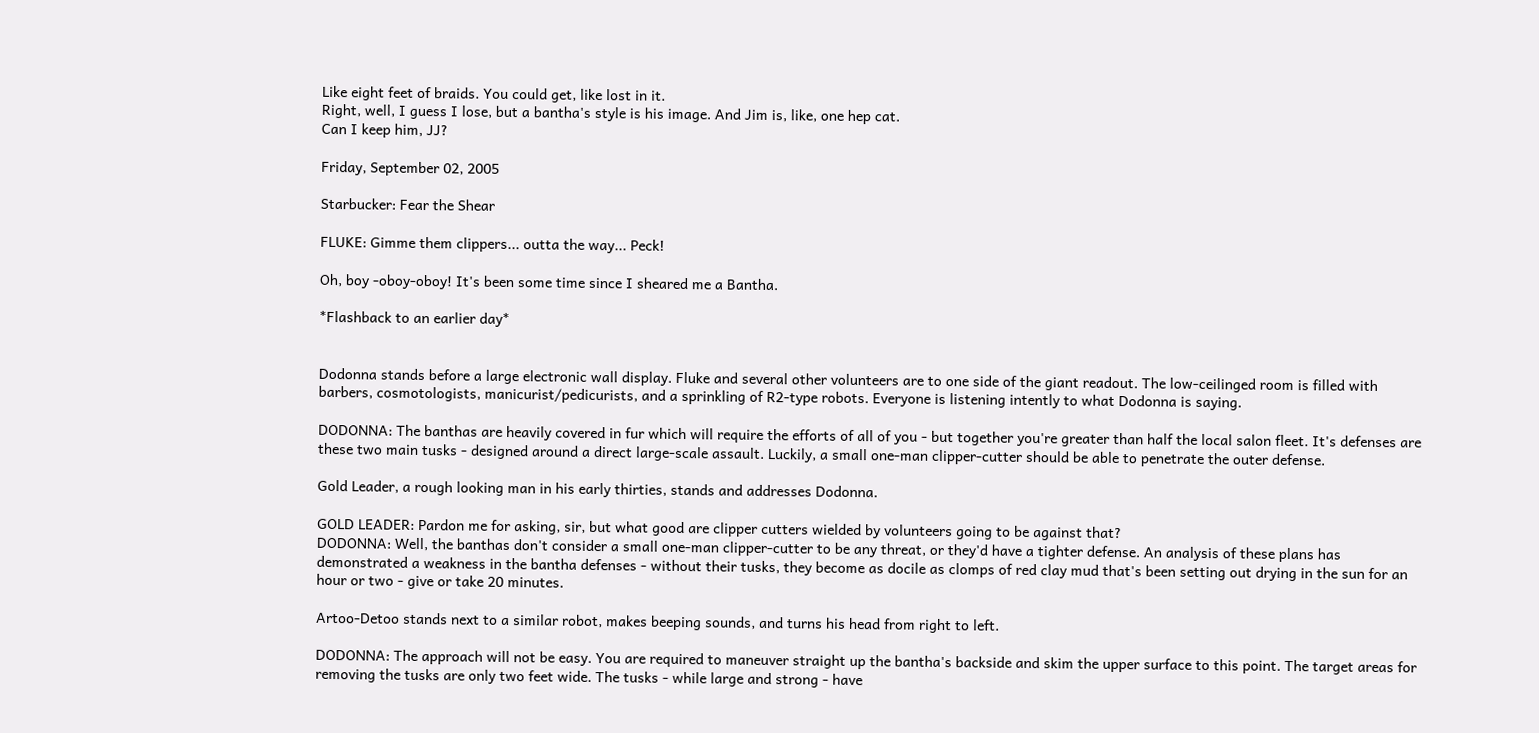Like eight feet of braids. You could get, like lost in it.
Right, well, I guess I lose, but a bantha's style is his image. And Jim is, like, one hep cat.
Can I keep him, JJ?

Friday, September 02, 2005

Starbucker: Fear the Shear

FLUKE: Gimme them clippers... outta the way... Peck!

Oh, boy -oboy-oboy! It's been some time since I sheared me a Bantha.

*Flashback to an earlier day*


Dodonna stands before a large electronic wall display. Fluke and several other volunteers are to one side of the giant readout. The low-ceilinged room is filled with barbers, cosmotologists, manicurist/pedicurists, and a sprinkling of R2-type robots. Everyone is listening intently to what Dodonna is saying.

DODONNA: The banthas are heavily covered in fur which will require the efforts of all of you - but together you're greater than half the local salon fleet. It's defenses are these two main tusks - designed around a direct large-scale assault. Luckily, a small one-man clipper-cutter should be able to penetrate the outer defense.

Gold Leader, a rough looking man in his early thirties, stands and addresses Dodonna.

GOLD LEADER: Pardon me for asking, sir, but what good are clipper cutters wielded by volunteers going to be against that?
DODONNA: Well, the banthas don't consider a small one-man clipper-cutter to be any threat, or they'd have a tighter defense. An analysis of these plans has demonstrated a weakness in the bantha defenses - without their tusks, they become as docile as clomps of red clay mud that's been setting out drying in the sun for an hour or two - give or take 20 minutes.

Artoo-Detoo stands next to a similar robot, makes beeping sounds, and turns his head from right to left.

DODONNA: The approach will not be easy. You are required to maneuver straight up the bantha's backside and skim the upper surface to this point. The target areas for removing the tusks are only two feet wide. The tusks - while large and strong - have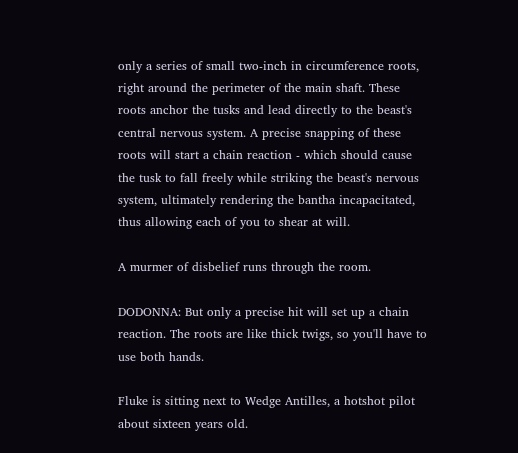only a series of small two-inch in circumference roots, right around the perimeter of the main shaft. These roots anchor the tusks and lead directly to the beast's central nervous system. A precise snapping of these roots will start a chain reaction - which should cause the tusk to fall freely while striking the beast's nervous system, ultimately rendering the bantha incapacitated, thus allowing each of you to shear at will.

A murmer of disbelief runs through the room.

DODONNA: But only a precise hit will set up a chain reaction. The roots are like thick twigs, so you'll have to use both hands.

Fluke is sitting next to Wedge Antilles, a hotshot pilot about sixteen years old.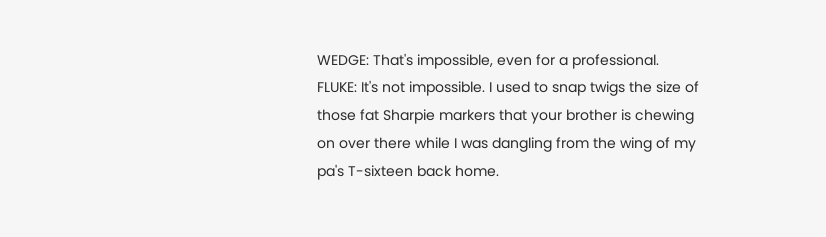WEDGE: That's impossible, even for a professional.
FLUKE: It's not impossible. I used to snap twigs the size of those fat Sharpie markers that your brother is chewing on over there while I was dangling from the wing of my pa's T-sixteen back home.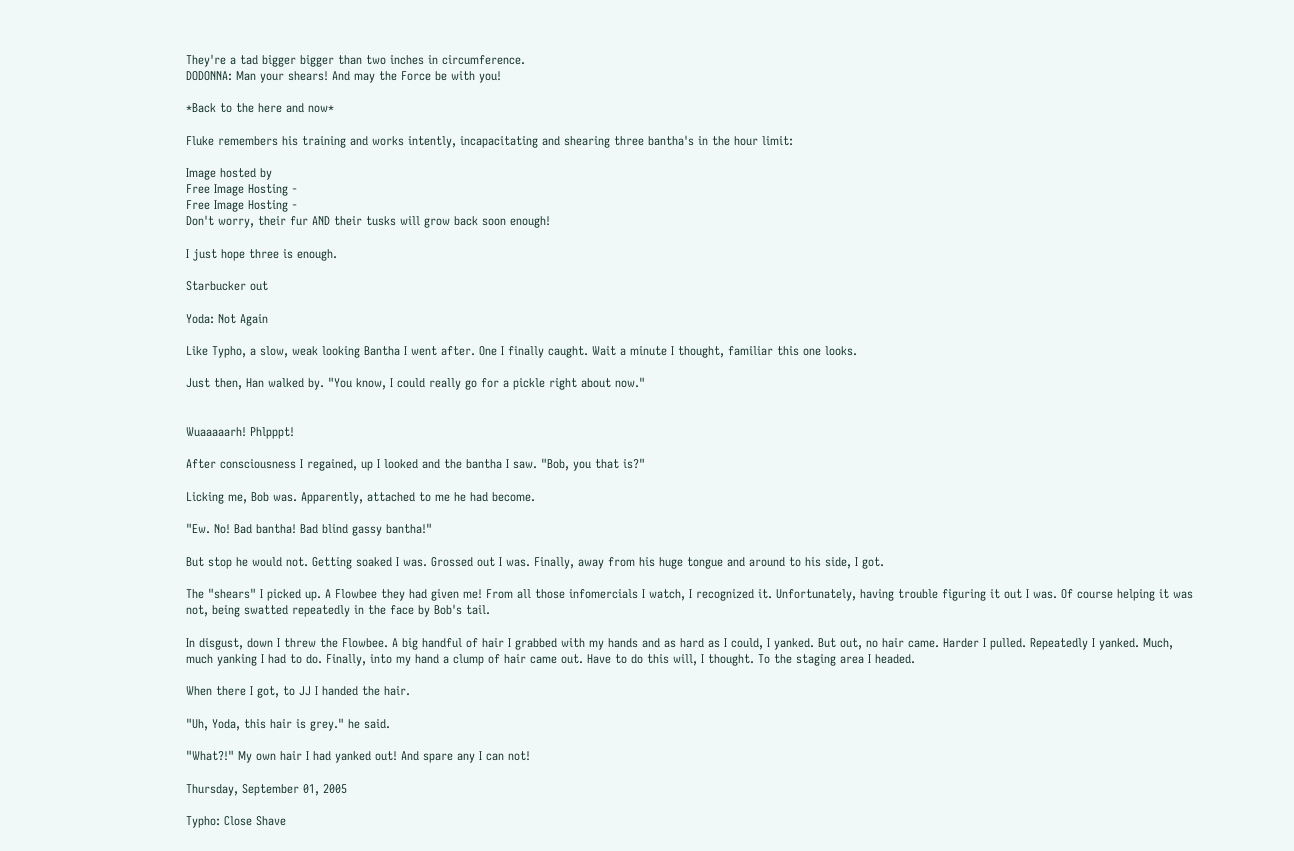They're a tad bigger bigger than two inches in circumference.
DODONNA: Man your shears! And may the Force be with you!

*Back to the here and now*

Fluke remembers his training and works intently, incapacitating and shearing three bantha's in the hour limit:

Image hosted by
Free Image Hosting -
Free Image Hosting -
Don't worry, their fur AND their tusks will grow back soon enough!

I just hope three is enough.

Starbucker out

Yoda: Not Again

Like Typho, a slow, weak looking Bantha I went after. One I finally caught. Wait a minute I thought, familiar this one looks.

Just then, Han walked by. "You know, I could really go for a pickle right about now."


Wuaaaaarh! Phlpppt!

After consciousness I regained, up I looked and the bantha I saw. "Bob, you that is?"

Licking me, Bob was. Apparently, attached to me he had become.

"Ew. No! Bad bantha! Bad blind gassy bantha!"

But stop he would not. Getting soaked I was. Grossed out I was. Finally, away from his huge tongue and around to his side, I got.

The "shears" I picked up. A Flowbee they had given me! From all those infomercials I watch, I recognized it. Unfortunately, having trouble figuring it out I was. Of course helping it was not, being swatted repeatedly in the face by Bob's tail.

In disgust, down I threw the Flowbee. A big handful of hair I grabbed with my hands and as hard as I could, I yanked. But out, no hair came. Harder I pulled. Repeatedly I yanked. Much, much yanking I had to do. Finally, into my hand a clump of hair came out. Have to do this will, I thought. To the staging area I headed.

When there I got, to JJ I handed the hair.

"Uh, Yoda, this hair is grey." he said.

"What?!" My own hair I had yanked out! And spare any I can not!

Thursday, September 01, 2005

Typho: Close Shave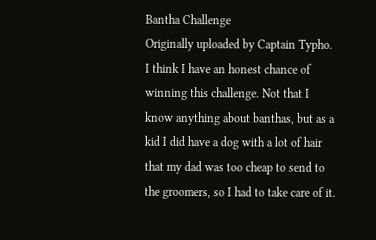Bantha Challenge
Originally uploaded by Captain Typho.
I think I have an honest chance of winning this challenge. Not that I know anything about banthas, but as a kid I did have a dog with a lot of hair that my dad was too cheap to send to the groomers, so I had to take care of it.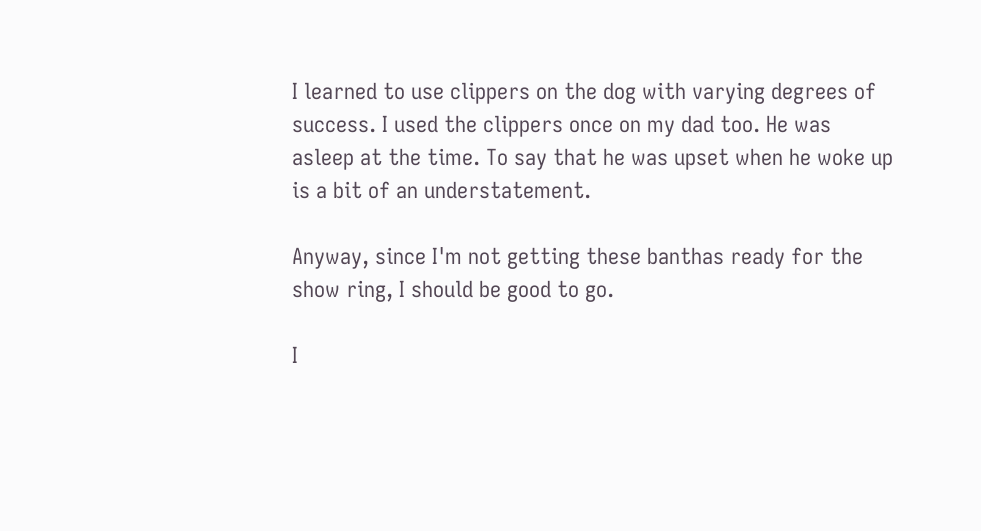I learned to use clippers on the dog with varying degrees of success. I used the clippers once on my dad too. He was asleep at the time. To say that he was upset when he woke up is a bit of an understatement.

Anyway, since I'm not getting these banthas ready for the show ring, I should be good to go.

I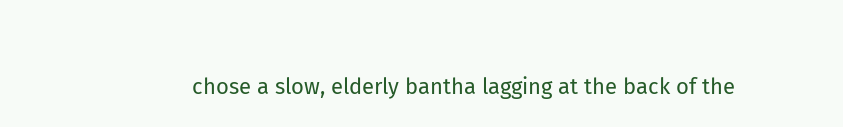chose a slow, elderly bantha lagging at the back of the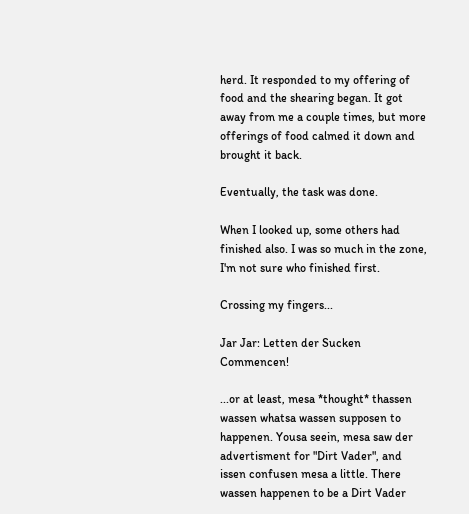herd. It responded to my offering of food and the shearing began. It got away from me a couple times, but more offerings of food calmed it down and brought it back.

Eventually, the task was done.

When I looked up, some others had finished also. I was so much in the zone, I'm not sure who finished first.

Crossing my fingers...

Jar Jar: Letten der Sucken Commencen!

...or at least, mesa *thought* thassen wassen whatsa wassen supposen to happenen. Yousa seein, mesa saw der advertisment for "Dirt Vader", and issen confusen mesa a little. There wassen happenen to be a Dirt Vader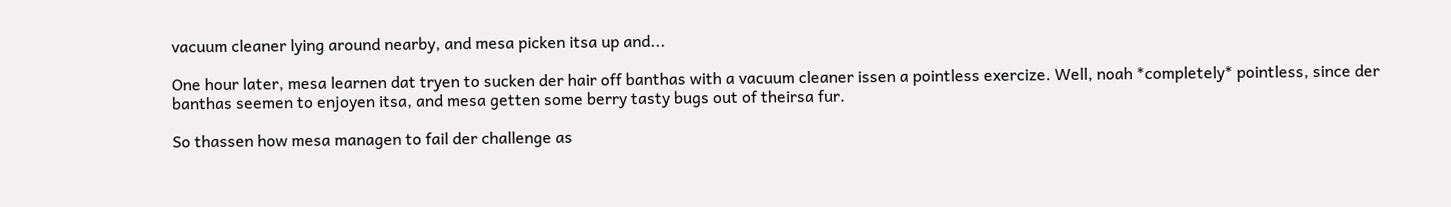vacuum cleaner lying around nearby, and mesa picken itsa up and...

One hour later, mesa learnen dat tryen to sucken der hair off banthas with a vacuum cleaner issen a pointless exercize. Well, noah *completely* pointless, since der banthas seemen to enjoyen itsa, and mesa getten some berry tasty bugs out of theirsa fur.

So thassen how mesa managen to fail der challenge as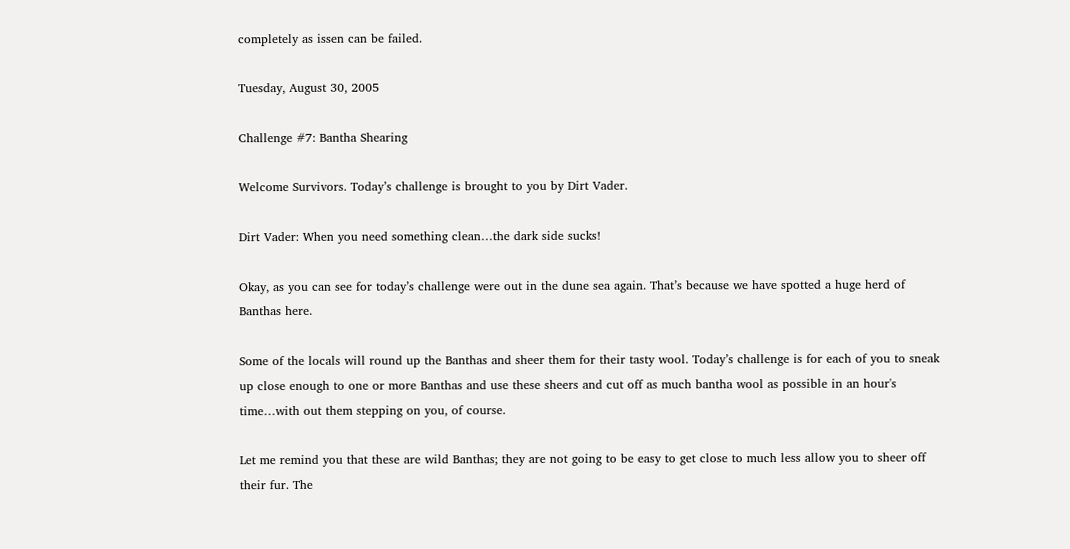completely as issen can be failed.

Tuesday, August 30, 2005

Challenge #7: Bantha Shearing

Welcome Survivors. Today’s challenge is brought to you by Dirt Vader.

Dirt Vader: When you need something clean…the dark side sucks!

Okay, as you can see for today’s challenge were out in the dune sea again. That’s because we have spotted a huge herd of Banthas here.

Some of the locals will round up the Banthas and sheer them for their tasty wool. Today’s challenge is for each of you to sneak up close enough to one or more Banthas and use these sheers and cut off as much bantha wool as possible in an hour's time…with out them stepping on you, of course.

Let me remind you that these are wild Banthas; they are not going to be easy to get close to much less allow you to sheer off their fur. The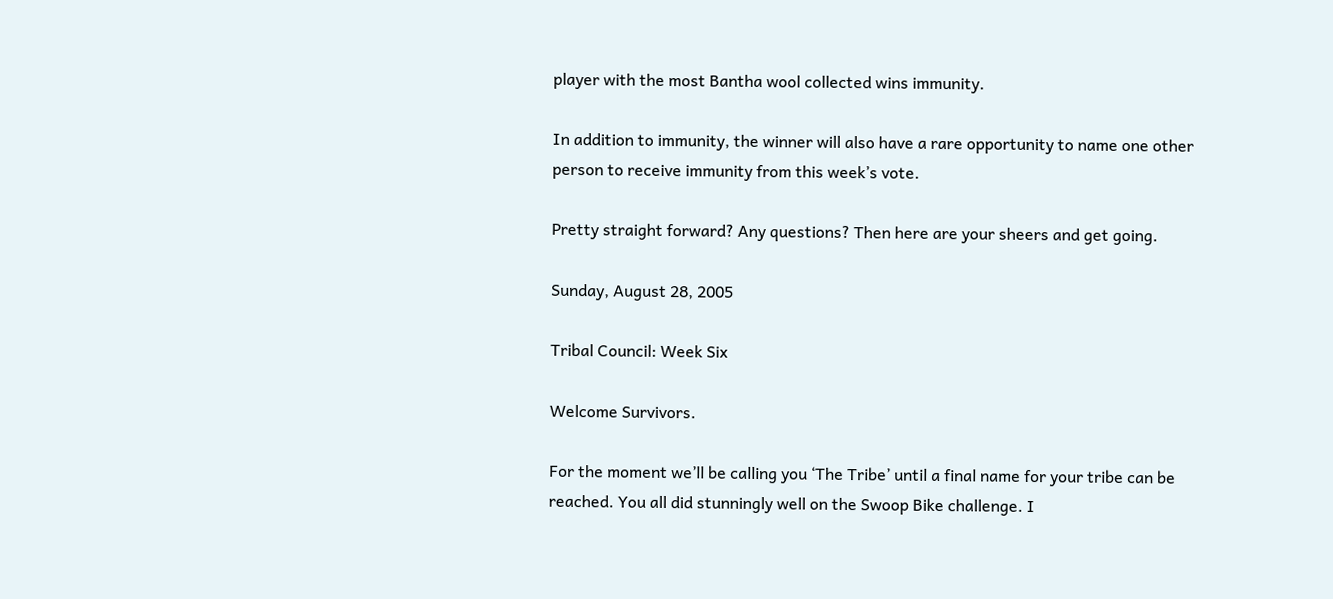player with the most Bantha wool collected wins immunity.

In addition to immunity, the winner will also have a rare opportunity to name one other person to receive immunity from this week’s vote.

Pretty straight forward? Any questions? Then here are your sheers and get going.

Sunday, August 28, 2005

Tribal Council: Week Six

Welcome Survivors.

For the moment we’ll be calling you ‘The Tribe’ until a final name for your tribe can be reached. You all did stunningly well on the Swoop Bike challenge. I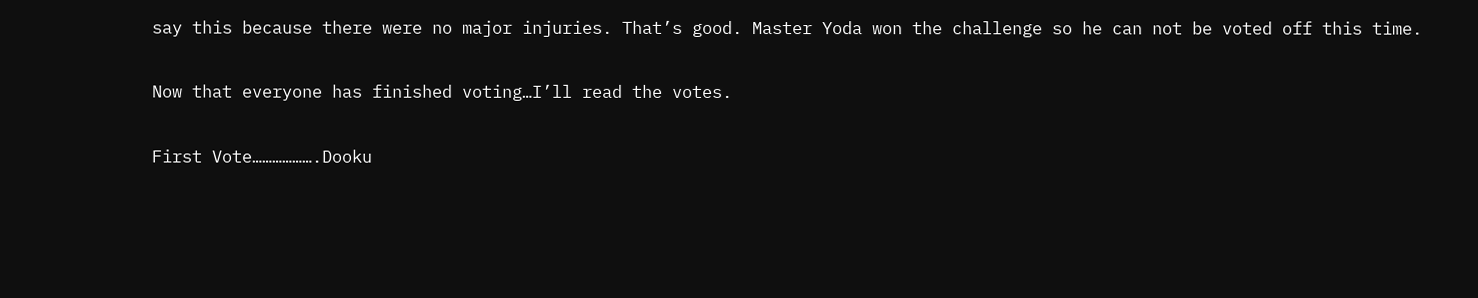say this because there were no major injuries. That’s good. Master Yoda won the challenge so he can not be voted off this time.

Now that everyone has finished voting…I’ll read the votes.

First Vote……………….Dooku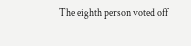The eighth person voted off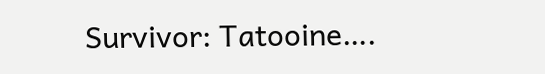Survivor: Tatooine….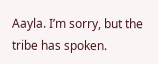Aayla. I’m sorry, but the tribe has spoken.